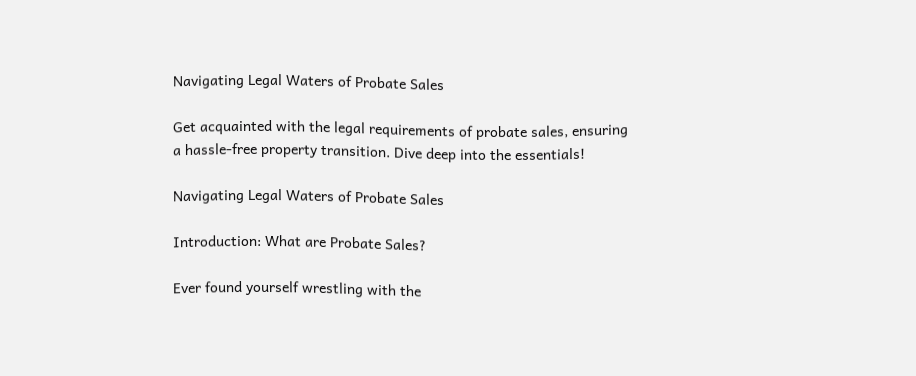Navigating Legal Waters of Probate Sales

Get acquainted with the legal requirements of probate sales, ensuring a hassle-free property transition. Dive deep into the essentials!

Navigating Legal Waters of Probate Sales

Introduction: What are Probate Sales?

Ever found yourself wrestling with the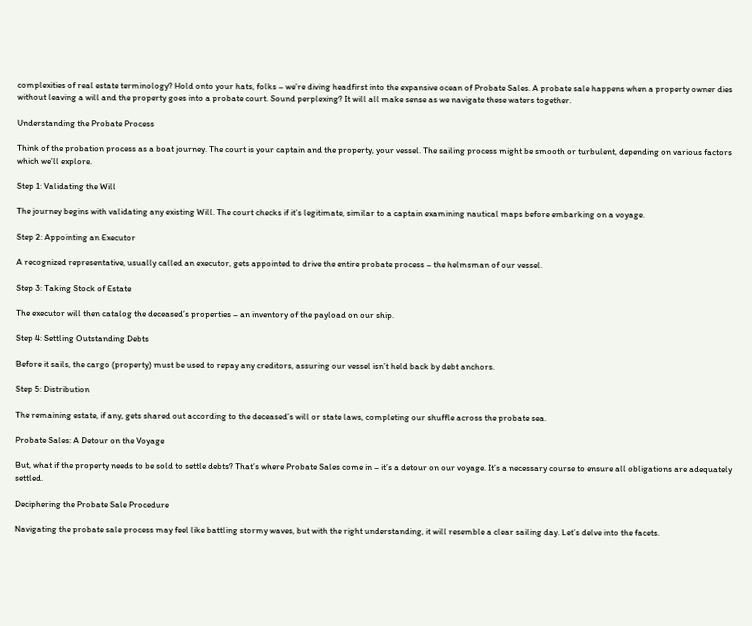complexities of real estate terminology? Hold onto your hats, folks – we’re diving headfirst into the expansive ocean of Probate Sales. A probate sale happens when a property owner dies without leaving a will and the property goes into a probate court. Sound perplexing? It will all make sense as we navigate these waters together.

Understanding the Probate Process

Think of the probation process as a boat journey. The court is your captain and the property, your vessel. The sailing process might be smooth or turbulent, depending on various factors which we’ll explore.

Step 1: Validating the Will

The journey begins with validating any existing Will. The court checks if it’s legitimate, similar to a captain examining nautical maps before embarking on a voyage.

Step 2: Appointing an Executor

A recognized representative, usually called an executor, gets appointed to drive the entire probate process – the helmsman of our vessel.

Step 3: Taking Stock of Estate

The executor will then catalog the deceased’s properties – an inventory of the payload on our ship.

Step 4: Settling Outstanding Debts

Before it sails, the cargo (property) must be used to repay any creditors, assuring our vessel isn’t held back by debt anchors.

Step 5: Distribution

The remaining estate, if any, gets shared out according to the deceased’s will or state laws, completing our shuffle across the probate sea.

Probate Sales: A Detour on the Voyage

But, what if the property needs to be sold to settle debts? That’s where Probate Sales come in – it’s a detour on our voyage. It’s a necessary course to ensure all obligations are adequately settled.

Deciphering the Probate Sale Procedure

Navigating the probate sale process may feel like battling stormy waves, but with the right understanding, it will resemble a clear sailing day. Let’s delve into the facets.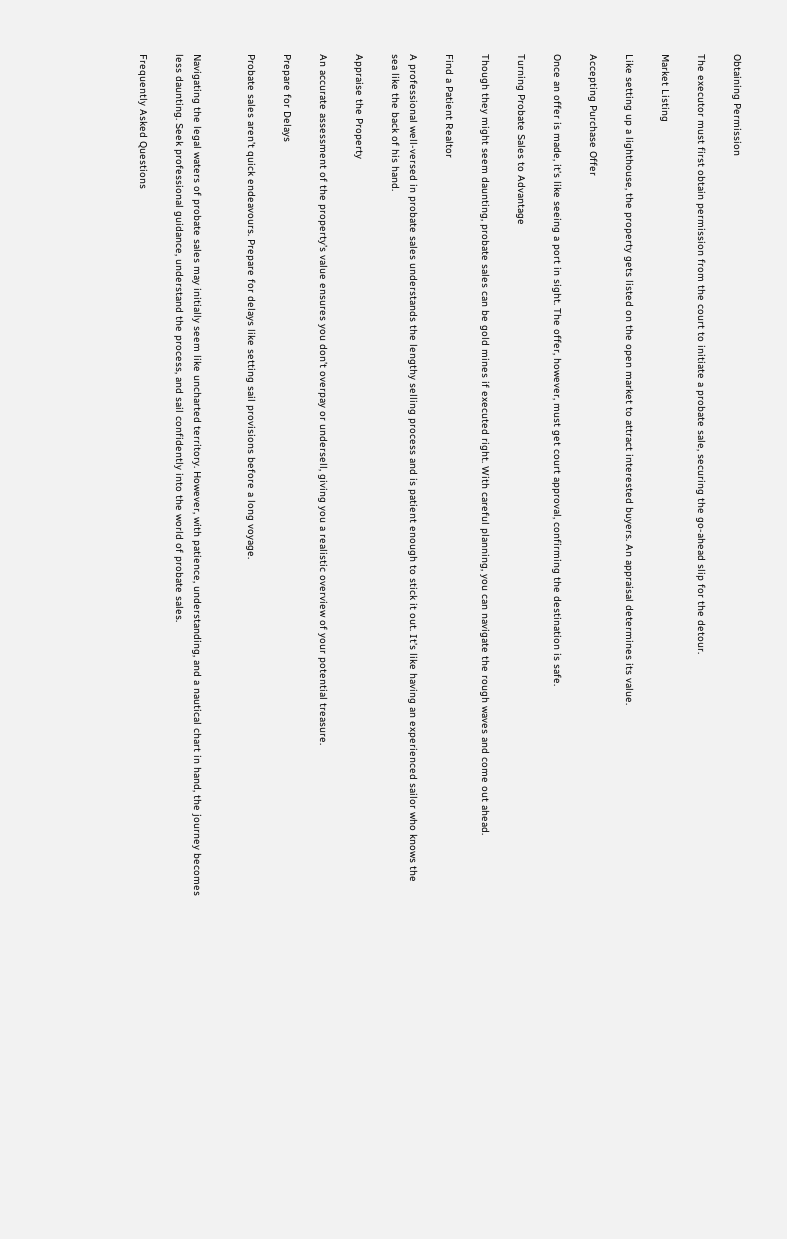Obtaining Permission

The executor must first obtain permission from the court to initiate a probate sale, securing the go-ahead slip for the detour.

Market Listing

Like setting up a lighthouse, the property gets listed on the open market to attract interested buyers. An appraisal determines its value.

Accepting Purchase Offer

Once an offer is made, it’s like seeing a port in sight. The offer, however, must get court approval, confirming the destination is safe.

Turning Probate Sales to Advantage

Though they might seem daunting, probate sales can be gold mines if executed right. With careful planning, you can navigate the rough waves and come out ahead.

Find a Patient Realtor

A professional well-versed in probate sales understands the lengthy selling process and is patient enough to stick it out. It’s like having an experienced sailor who knows the sea like the back of his hand.

Appraise the Property

An accurate assessment of the property’s value ensures you don’t overpay or undersell, giving you a realistic overview of your potential treasure.

Prepare for Delays

Probate sales aren’t quick endeavours. Prepare for delays like setting sail provisions before a long voyage.


Navigating the legal waters of probate sales may initially seem like uncharted territory. However, with patience, understanding, and a nautical chart in hand, the journey becomes less daunting. Seek professional guidance, understand the process, and sail confidently into the world of probate sales.

Frequently Asked Questions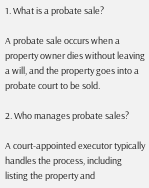1. What is a probate sale?

A probate sale occurs when a property owner dies without leaving a will, and the property goes into a probate court to be sold.

2. Who manages probate sales?

A court-appointed executor typically handles the process, including listing the property and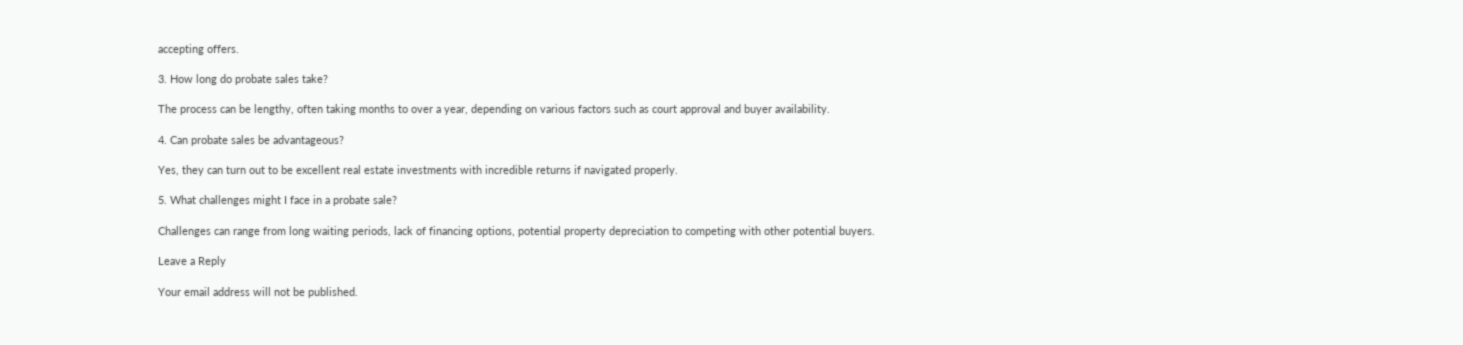accepting offers.

3. How long do probate sales take?

The process can be lengthy, often taking months to over a year, depending on various factors such as court approval and buyer availability.

4. Can probate sales be advantageous?

Yes, they can turn out to be excellent real estate investments with incredible returns if navigated properly.

5. What challenges might I face in a probate sale?

Challenges can range from long waiting periods, lack of financing options, potential property depreciation to competing with other potential buyers.

Leave a Reply

Your email address will not be published.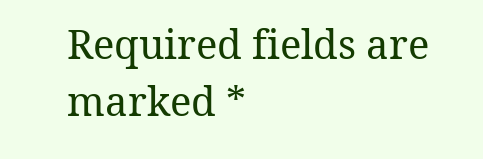Required fields are marked *